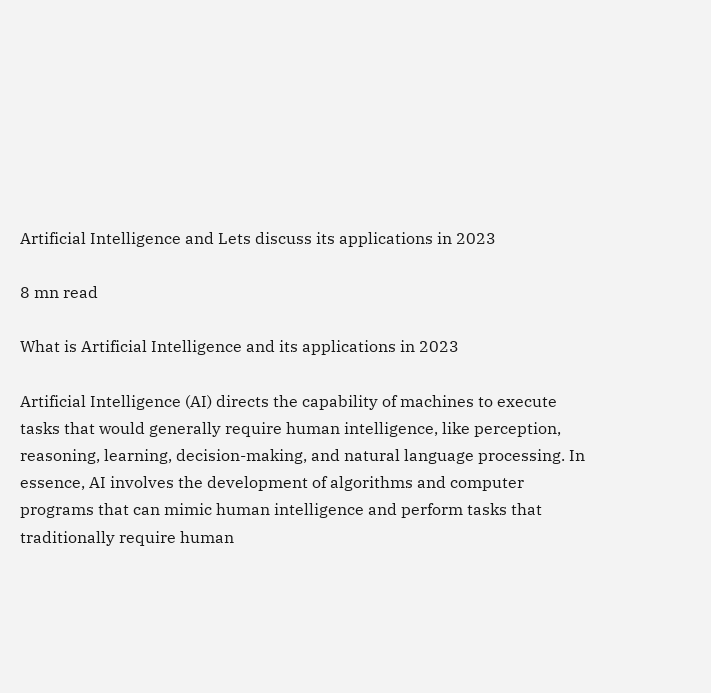Artificial Intelligence and Lets discuss its applications in 2023

8 mn read

What is Artificial Intelligence and its applications in 2023

Artificial Intelligence (AI) directs the capability of machines to execute tasks that would generally require human intelligence, like perception, reasoning, learning, decision-making, and natural language processing. In essence, AI involves the development of algorithms and computer programs that can mimic human intelligence and perform tasks that traditionally require human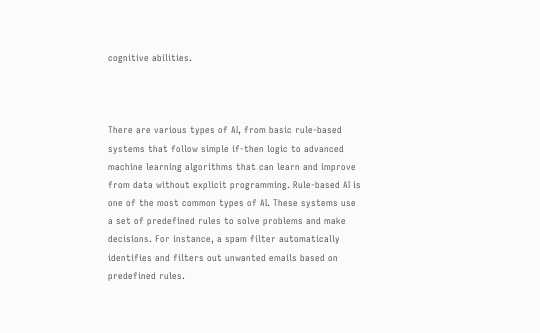cognitive abilities.



There are various types of AI, from basic rule-based systems that follow simple if-then logic to advanced machine learning algorithms that can learn and improve from data without explicit programming. Rule-based AI is one of the most common types of AI. These systems use a set of predefined rules to solve problems and make decisions. For instance, a spam filter automatically identifies and filters out unwanted emails based on predefined rules.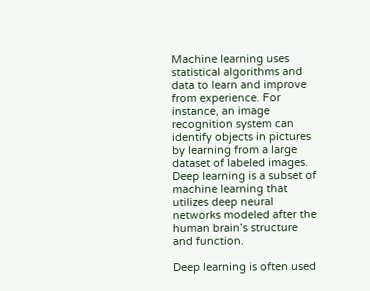Machine learning uses statistical algorithms and data to learn and improve from experience. For instance, an image recognition system can identify objects in pictures by learning from a large dataset of labeled images. Deep learning is a subset of machine learning that utilizes deep neural networks modeled after the human brain’s structure and function.

Deep learning is often used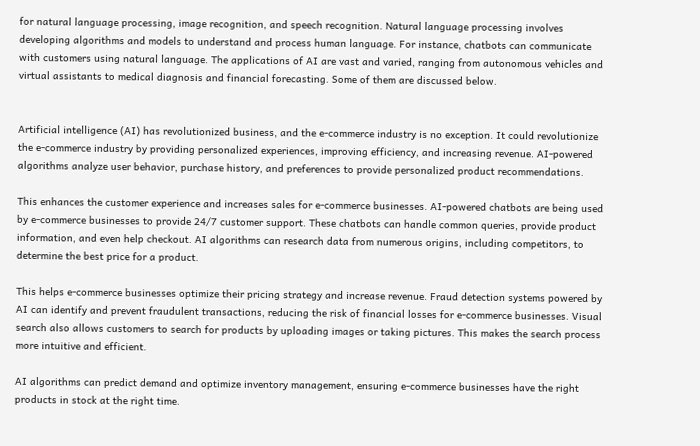for natural language processing, image recognition, and speech recognition. Natural language processing involves developing algorithms and models to understand and process human language. For instance, chatbots can communicate with customers using natural language. The applications of AI are vast and varied, ranging from autonomous vehicles and virtual assistants to medical diagnosis and financial forecasting. Some of them are discussed below.


Artificial intelligence (AI) has revolutionized business, and the e-commerce industry is no exception. It could revolutionize the e-commerce industry by providing personalized experiences, improving efficiency, and increasing revenue. AI-powered algorithms analyze user behavior, purchase history, and preferences to provide personalized product recommendations.

This enhances the customer experience and increases sales for e-commerce businesses. AI-powered chatbots are being used by e-commerce businesses to provide 24/7 customer support. These chatbots can handle common queries, provide product information, and even help checkout. AI algorithms can research data from numerous origins, including competitors, to determine the best price for a product.

This helps e-commerce businesses optimize their pricing strategy and increase revenue. Fraud detection systems powered by AI can identify and prevent fraudulent transactions, reducing the risk of financial losses for e-commerce businesses. Visual search also allows customers to search for products by uploading images or taking pictures. This makes the search process more intuitive and efficient.

AI algorithms can predict demand and optimize inventory management, ensuring e-commerce businesses have the right products in stock at the right time.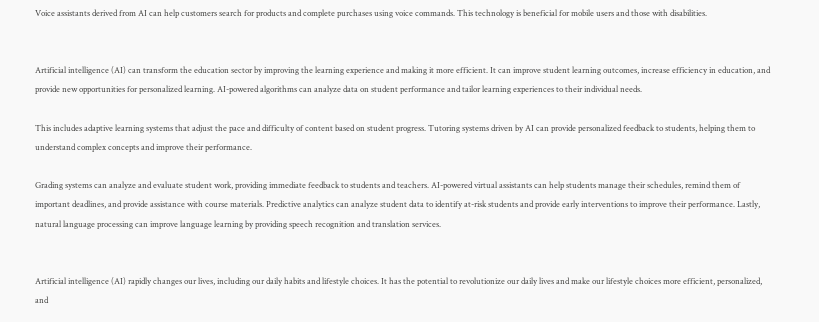Voice assistants derived from AI can help customers search for products and complete purchases using voice commands. This technology is beneficial for mobile users and those with disabilities.


Artificial intelligence (AI) can transform the education sector by improving the learning experience and making it more efficient. It can improve student learning outcomes, increase efficiency in education, and provide new opportunities for personalized learning. AI-powered algorithms can analyze data on student performance and tailor learning experiences to their individual needs.

This includes adaptive learning systems that adjust the pace and difficulty of content based on student progress. Tutoring systems driven by AI can provide personalized feedback to students, helping them to understand complex concepts and improve their performance.

Grading systems can analyze and evaluate student work, providing immediate feedback to students and teachers. AI-powered virtual assistants can help students manage their schedules, remind them of important deadlines, and provide assistance with course materials. Predictive analytics can analyze student data to identify at-risk students and provide early interventions to improve their performance. Lastly, natural language processing can improve language learning by providing speech recognition and translation services.


Artificial intelligence (AI) rapidly changes our lives, including our daily habits and lifestyle choices. It has the potential to revolutionize our daily lives and make our lifestyle choices more efficient, personalized, and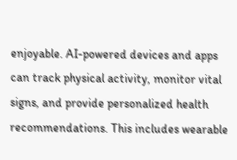enjoyable. AI-powered devices and apps can track physical activity, monitor vital signs, and provide personalized health recommendations. This includes wearable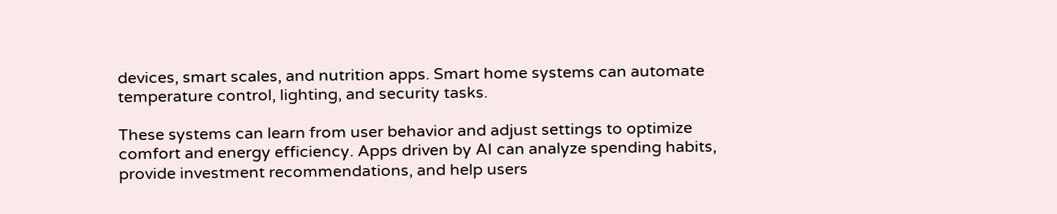devices, smart scales, and nutrition apps. Smart home systems can automate temperature control, lighting, and security tasks.

These systems can learn from user behavior and adjust settings to optimize comfort and energy efficiency. Apps driven by AI can analyze spending habits, provide investment recommendations, and help users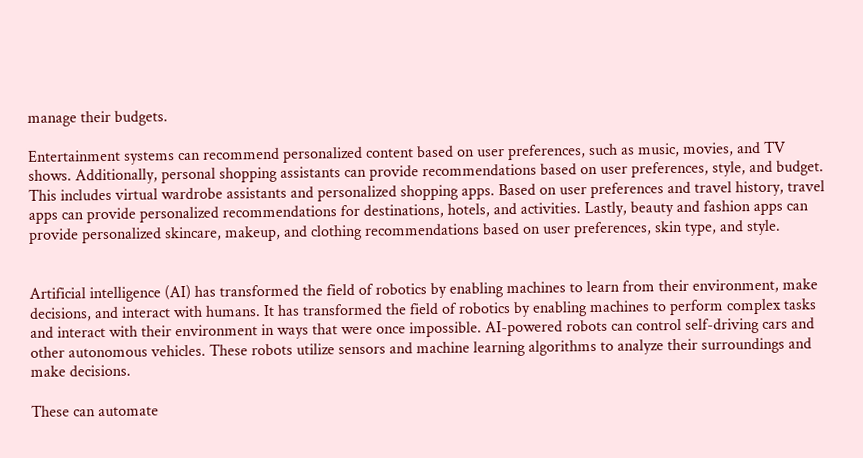manage their budgets.

Entertainment systems can recommend personalized content based on user preferences, such as music, movies, and TV shows. Additionally, personal shopping assistants can provide recommendations based on user preferences, style, and budget. This includes virtual wardrobe assistants and personalized shopping apps. Based on user preferences and travel history, travel apps can provide personalized recommendations for destinations, hotels, and activities. Lastly, beauty and fashion apps can provide personalized skincare, makeup, and clothing recommendations based on user preferences, skin type, and style.


Artificial intelligence (AI) has transformed the field of robotics by enabling machines to learn from their environment, make decisions, and interact with humans. It has transformed the field of robotics by enabling machines to perform complex tasks and interact with their environment in ways that were once impossible. AI-powered robots can control self-driving cars and other autonomous vehicles. These robots utilize sensors and machine learning algorithms to analyze their surroundings and make decisions.

These can automate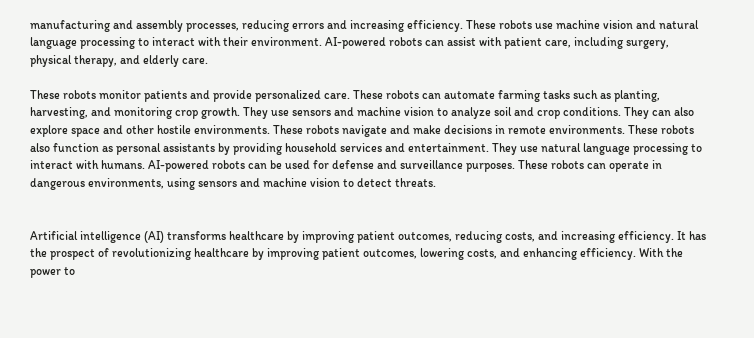manufacturing and assembly processes, reducing errors and increasing efficiency. These robots use machine vision and natural language processing to interact with their environment. AI-powered robots can assist with patient care, including surgery, physical therapy, and elderly care.

These robots monitor patients and provide personalized care. These robots can automate farming tasks such as planting, harvesting, and monitoring crop growth. They use sensors and machine vision to analyze soil and crop conditions. They can also explore space and other hostile environments. These robots navigate and make decisions in remote environments. These robots also function as personal assistants by providing household services and entertainment. They use natural language processing to interact with humans. AI-powered robots can be used for defense and surveillance purposes. These robots can operate in dangerous environments, using sensors and machine vision to detect threats.


Artificial intelligence (AI) transforms healthcare by improving patient outcomes, reducing costs, and increasing efficiency. It has the prospect of revolutionizing healthcare by improving patient outcomes, lowering costs, and enhancing efficiency. With the power to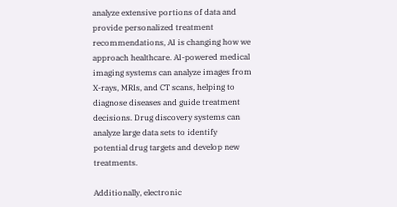analyze extensive portions of data and provide personalized treatment recommendations, AI is changing how we approach healthcare. AI-powered medical imaging systems can analyze images from X-rays, MRIs, and CT scans, helping to diagnose diseases and guide treatment decisions. Drug discovery systems can analyze large data sets to identify potential drug targets and develop new treatments.

Additionally, electronic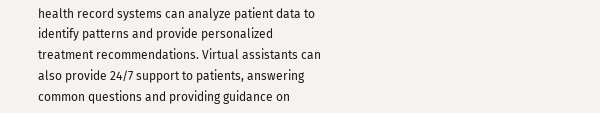health record systems can analyze patient data to identify patterns and provide personalized treatment recommendations. Virtual assistants can also provide 24/7 support to patients, answering common questions and providing guidance on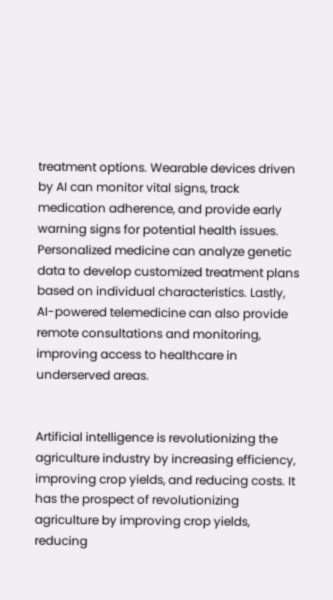treatment options. Wearable devices driven by AI can monitor vital signs, track medication adherence, and provide early warning signs for potential health issues. Personalized medicine can analyze genetic data to develop customized treatment plans based on individual characteristics. Lastly, AI-powered telemedicine can also provide remote consultations and monitoring, improving access to healthcare in underserved areas.


Artificial intelligence is revolutionizing the agriculture industry by increasing efficiency, improving crop yields, and reducing costs. It has the prospect of revolutionizing agriculture by improving crop yields, reducing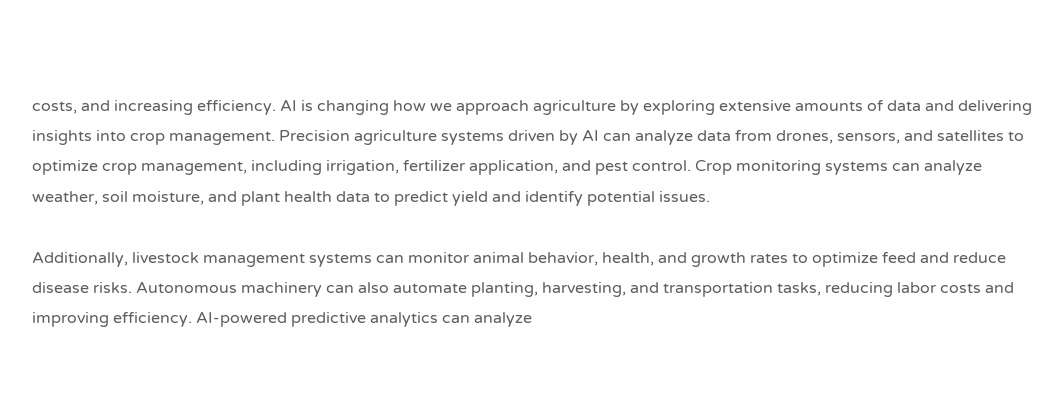costs, and increasing efficiency. AI is changing how we approach agriculture by exploring extensive amounts of data and delivering insights into crop management. Precision agriculture systems driven by AI can analyze data from drones, sensors, and satellites to optimize crop management, including irrigation, fertilizer application, and pest control. Crop monitoring systems can analyze weather, soil moisture, and plant health data to predict yield and identify potential issues.

Additionally, livestock management systems can monitor animal behavior, health, and growth rates to optimize feed and reduce disease risks. Autonomous machinery can also automate planting, harvesting, and transportation tasks, reducing labor costs and improving efficiency. AI-powered predictive analytics can analyze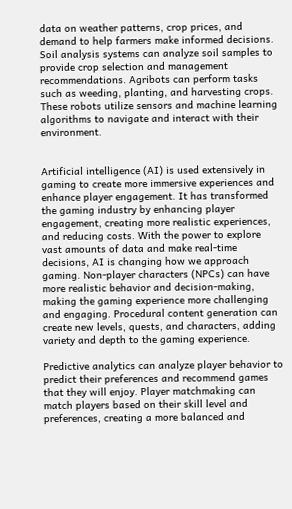data on weather patterns, crop prices, and demand to help farmers make informed decisions. Soil analysis systems can analyze soil samples to provide crop selection and management recommendations. Agribots can perform tasks such as weeding, planting, and harvesting crops. These robots utilize sensors and machine learning algorithms to navigate and interact with their environment.


Artificial intelligence (AI) is used extensively in gaming to create more immersive experiences and enhance player engagement. It has transformed the gaming industry by enhancing player engagement, creating more realistic experiences, and reducing costs. With the power to explore vast amounts of data and make real-time decisions, AI is changing how we approach gaming. Non-player characters (NPCs) can have more realistic behavior and decision-making, making the gaming experience more challenging and engaging. Procedural content generation can create new levels, quests, and characters, adding variety and depth to the gaming experience.

Predictive analytics can analyze player behavior to predict their preferences and recommend games that they will enjoy. Player matchmaking can match players based on their skill level and preferences, creating a more balanced and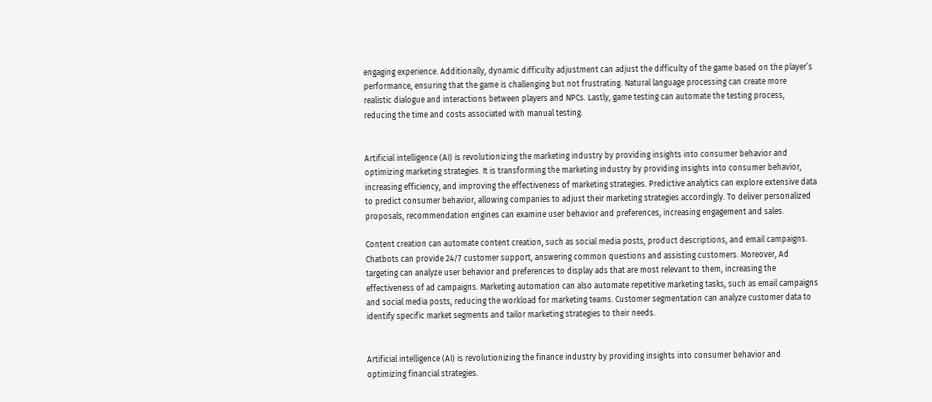engaging experience. Additionally, dynamic difficulty adjustment can adjust the difficulty of the game based on the player’s performance, ensuring that the game is challenging but not frustrating. Natural language processing can create more realistic dialogue and interactions between players and NPCs. Lastly, game testing can automate the testing process, reducing the time and costs associated with manual testing.


Artificial intelligence (AI) is revolutionizing the marketing industry by providing insights into consumer behavior and optimizing marketing strategies. It is transforming the marketing industry by providing insights into consumer behavior, increasing efficiency, and improving the effectiveness of marketing strategies. Predictive analytics can explore extensive data to predict consumer behavior, allowing companies to adjust their marketing strategies accordingly. To deliver personalized proposals, recommendation engines can examine user behavior and preferences, increasing engagement and sales.

Content creation can automate content creation, such as social media posts, product descriptions, and email campaigns. Chatbots can provide 24/7 customer support, answering common questions and assisting customers. Moreover, Ad targeting can analyze user behavior and preferences to display ads that are most relevant to them, increasing the effectiveness of ad campaigns. Marketing automation can also automate repetitive marketing tasks, such as email campaigns and social media posts, reducing the workload for marketing teams. Customer segmentation can analyze customer data to identify specific market segments and tailor marketing strategies to their needs.


Artificial intelligence (AI) is revolutionizing the finance industry by providing insights into consumer behavior and optimizing financial strategies.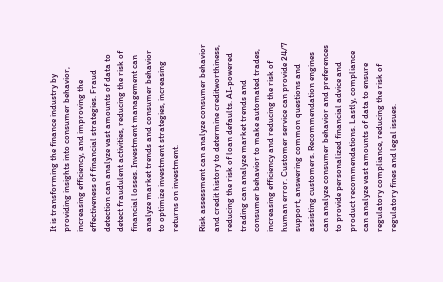It is transforming the finance industry by providing insights into consumer behavior, increasing efficiency, and improving the effectiveness of financial strategies. Fraud detection can analyze vast amounts of data to detect fraudulent activities, reducing the risk of financial losses. Investment management can analyze market trends and consumer behavior to optimize investment strategies, increasing returns on investment.

Risk assessment can analyze consumer behavior and credit history to determine creditworthiness, reducing the risk of loan defaults. AI-powered trading can analyze market trends and consumer behavior to make automated trades, increasing efficiency and reducing the risk of human error. Customer service can provide 24/7 support, answering common questions and assisting customers. Recommendation engines can analyze consumer behavior and preferences to provide personalized financial advice and product recommendations. Lastly, compliance can analyze vast amounts of data to ensure regulatory compliance, reducing the risk of regulatory fines and legal issues.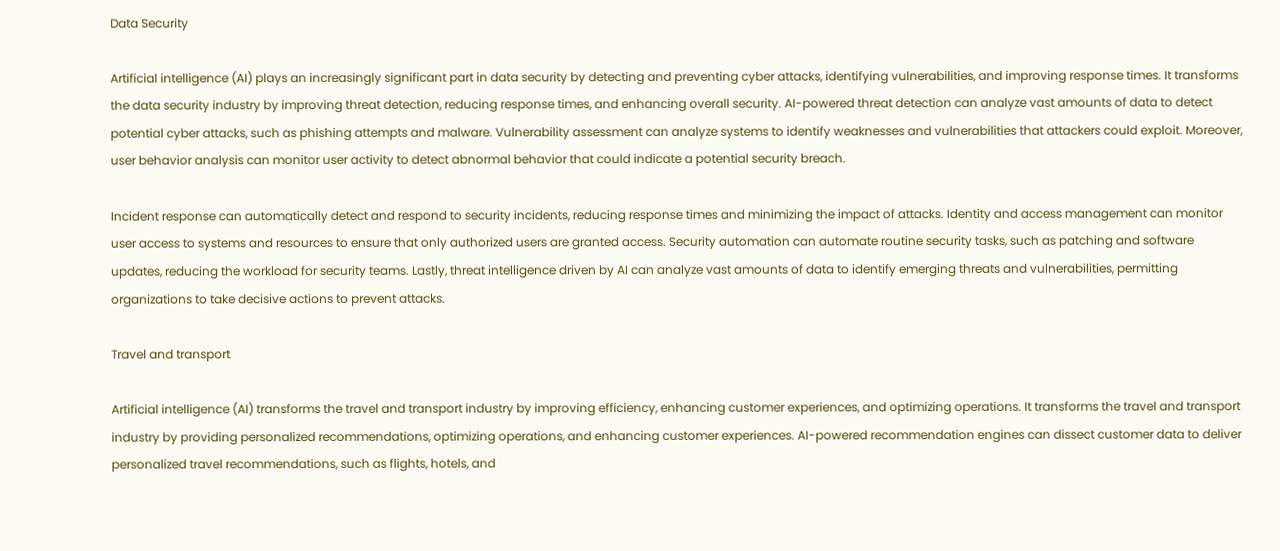Data Security

Artificial intelligence (AI) plays an increasingly significant part in data security by detecting and preventing cyber attacks, identifying vulnerabilities, and improving response times. It transforms the data security industry by improving threat detection, reducing response times, and enhancing overall security. AI-powered threat detection can analyze vast amounts of data to detect potential cyber attacks, such as phishing attempts and malware. Vulnerability assessment can analyze systems to identify weaknesses and vulnerabilities that attackers could exploit. Moreover, user behavior analysis can monitor user activity to detect abnormal behavior that could indicate a potential security breach.

Incident response can automatically detect and respond to security incidents, reducing response times and minimizing the impact of attacks. Identity and access management can monitor user access to systems and resources to ensure that only authorized users are granted access. Security automation can automate routine security tasks, such as patching and software updates, reducing the workload for security teams. Lastly, threat intelligence driven by AI can analyze vast amounts of data to identify emerging threats and vulnerabilities, permitting organizations to take decisive actions to prevent attacks.

Travel and transport

Artificial intelligence (AI) transforms the travel and transport industry by improving efficiency, enhancing customer experiences, and optimizing operations. It transforms the travel and transport industry by providing personalized recommendations, optimizing operations, and enhancing customer experiences. AI-powered recommendation engines can dissect customer data to deliver personalized travel recommendations, such as flights, hotels, and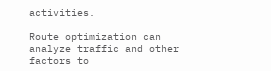activities.

Route optimization can analyze traffic and other factors to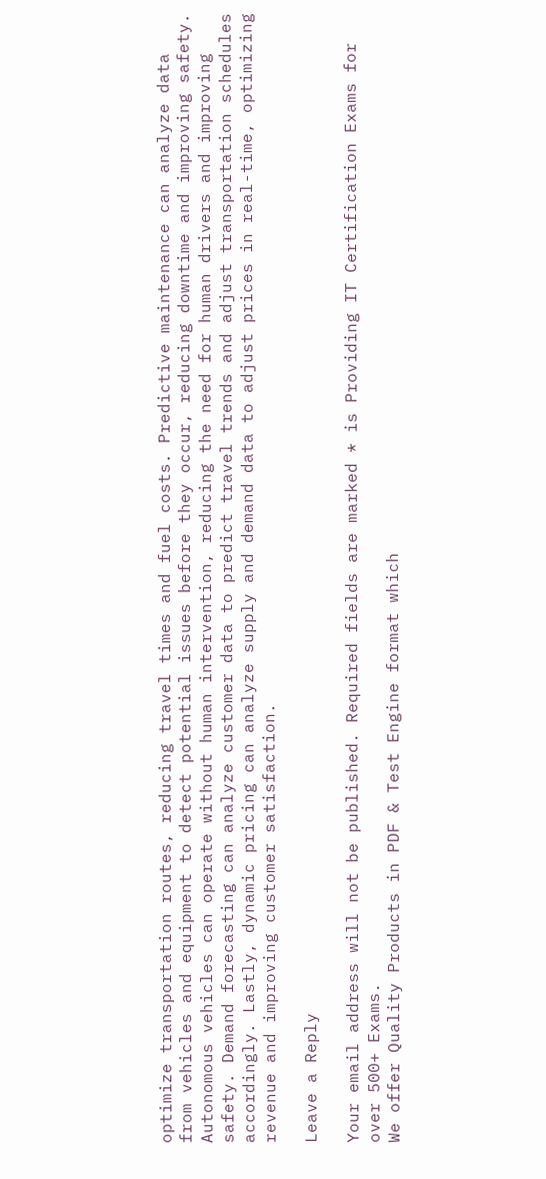optimize transportation routes, reducing travel times and fuel costs. Predictive maintenance can analyze data from vehicles and equipment to detect potential issues before they occur, reducing downtime and improving safety. Autonomous vehicles can operate without human intervention, reducing the need for human drivers and improving safety. Demand forecasting can analyze customer data to predict travel trends and adjust transportation schedules accordingly. Lastly, dynamic pricing can analyze supply and demand data to adjust prices in real-time, optimizing revenue and improving customer satisfaction.

Leave a Reply

Your email address will not be published. Required fields are marked * is Providing IT Certification Exams for over 500+ Exams.
We offer Quality Products in PDF & Test Engine format which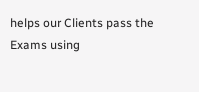helps our Clients pass the Exams using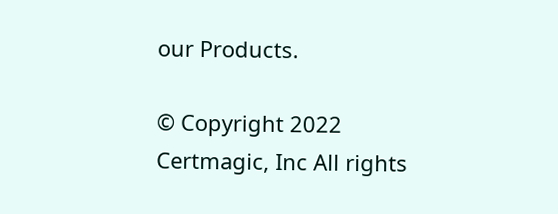our Products.

© Copyright 2022 Certmagic, Inc All rights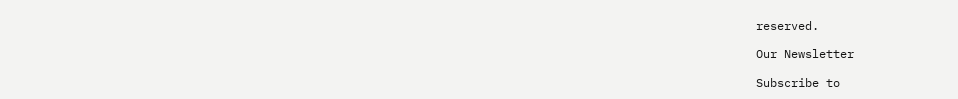reserved.

Our Newsletter

Subscribe to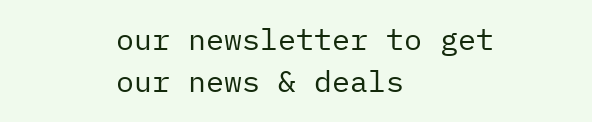our newsletter to get our news & deals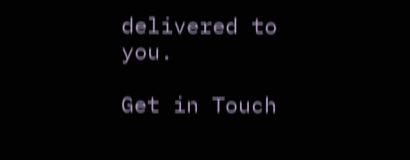delivered to you.

Get in Touch